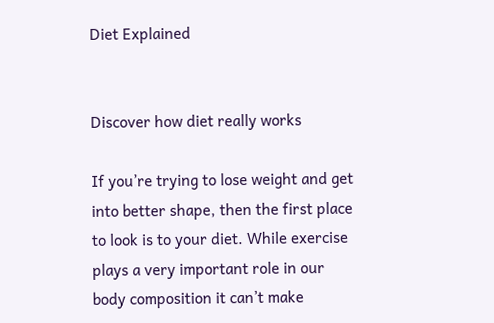Diet Explained


Discover how diet really works

If you’re trying to lose weight and get into better shape, then the first place
to look is to your diet. While exercise plays a very important role in our
body composition it can’t make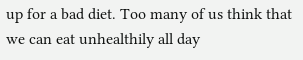up for a bad diet. Too many of us think that we can eat unhealthily all day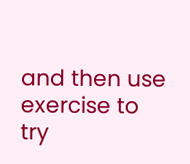and then use exercise to try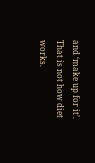and ‘make up for it’. That is not how diet works.